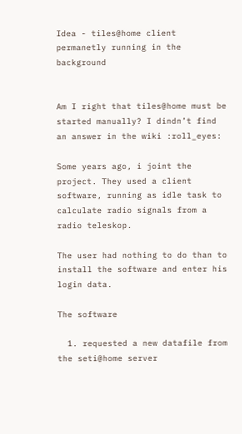Idea - tiles@home client permanetly running in the background


Am I right that tiles@home must be started manually? I dindn’t find an answer in the wiki :roll_eyes:

Some years ago, i joint the project. They used a client software, running as idle task to calculate radio signals from a radio teleskop.

The user had nothing to do than to install the software and enter his login data.

The software

  1. requested a new datafile from the seti@home server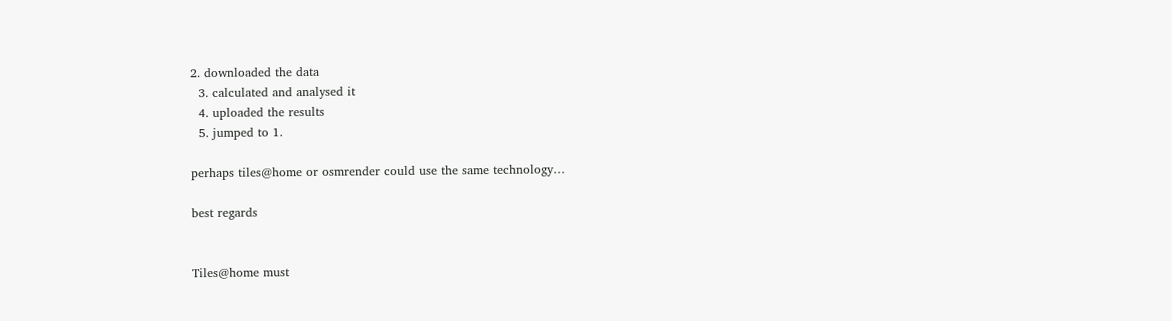2. downloaded the data
  3. calculated and analysed it
  4. uploaded the results
  5. jumped to 1.

perhaps tiles@home or osmrender could use the same technology…

best regards


Tiles@home must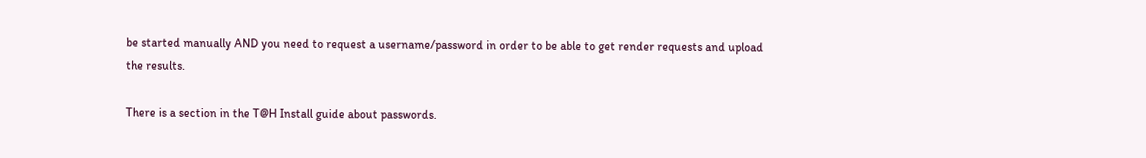be started manually AND you need to request a username/password in order to be able to get render requests and upload the results.

There is a section in the T@H Install guide about passwords.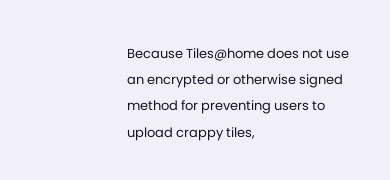Because Tiles@home does not use an encrypted or otherwise signed method for preventing users to upload crappy tiles,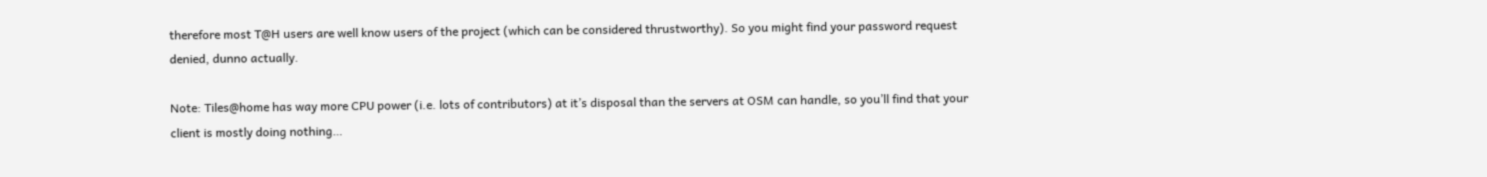therefore most T@H users are well know users of the project (which can be considered thrustworthy). So you might find your password request denied, dunno actually.

Note: Tiles@home has way more CPU power (i.e. lots of contributors) at it’s disposal than the servers at OSM can handle, so you’ll find that your client is mostly doing nothing…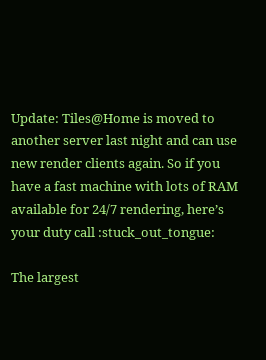Update: Tiles@Home is moved to another server last night and can use new render clients again. So if you have a fast machine with lots of RAM available for 24/7 rendering, here’s your duty call :stuck_out_tongue:

The largest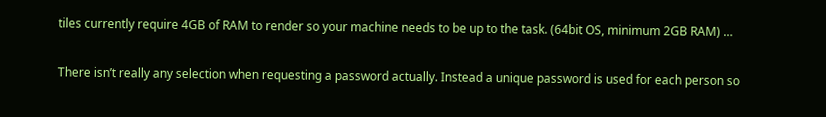tiles currently require 4GB of RAM to render so your machine needs to be up to the task. (64bit OS, minimum 2GB RAM) …

There isn’t really any selection when requesting a password actually. Instead a unique password is used for each person so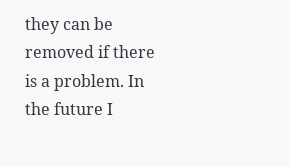they can be removed if there is a problem. In the future I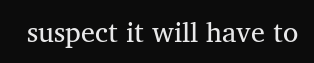suspect it will have to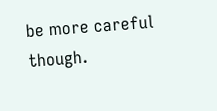be more careful though.